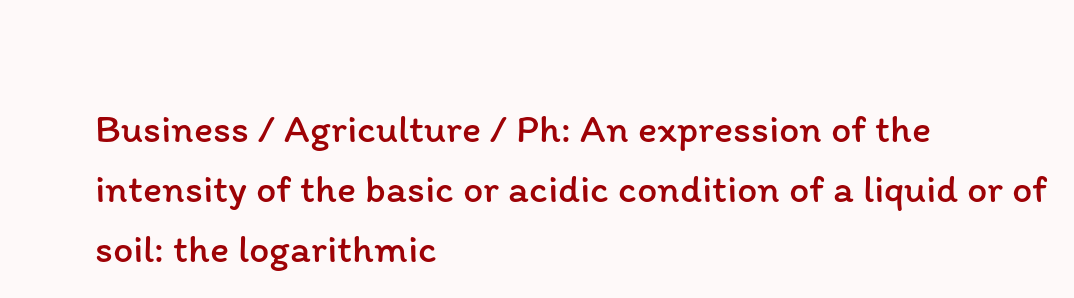Business / Agriculture / Ph: An expression of the intensity of the basic or acidic condition of a liquid or of soil: the logarithmic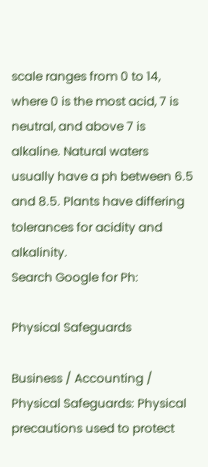scale ranges from 0 to 14, where 0 is the most acid, 7 is neutral, and above 7 is alkaline. Natural waters usually have a ph between 6.5 and 8.5. Plants have differing tolerances for acidity and alkalinity.
Search Google for Ph:

Physical Safeguards

Business / Accounting / Physical Safeguards: Physical precautions used to protect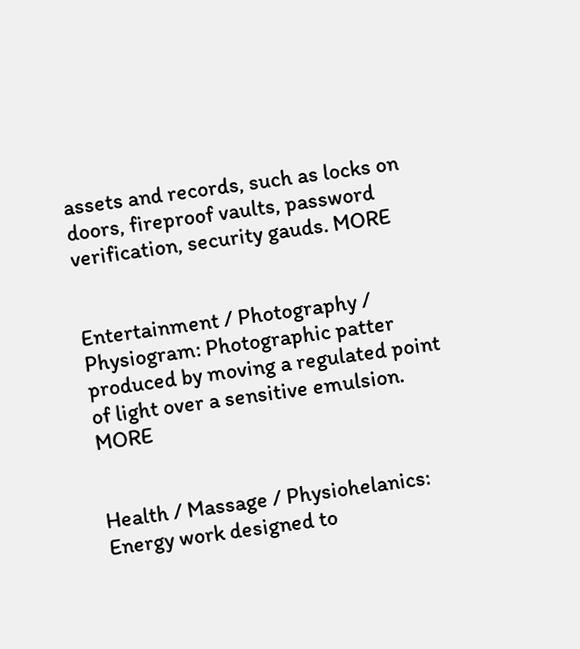assets and records, such as locks on doors, fireproof vaults, password verification, security gauds. MORE


Entertainment / Photography / Physiogram: Photographic patter produced by moving a regulated point of light over a sensitive emulsion. MORE


Health / Massage / Physiohelanics: Energy work designed to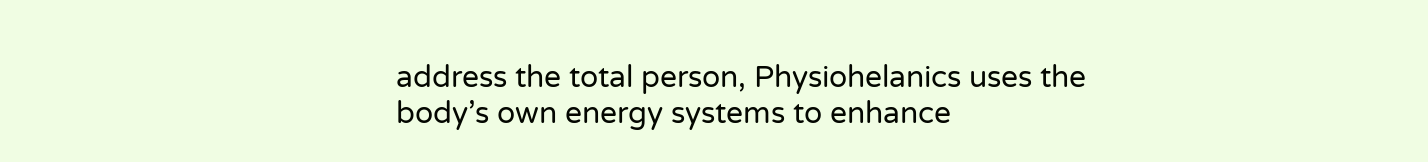address the total person, Physiohelanics uses the body’s own energy systems to enhance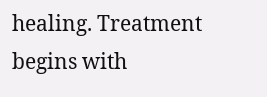healing. Treatment begins with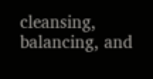cleansing, balancing, and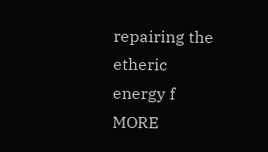repairing the etheric energy f MORE